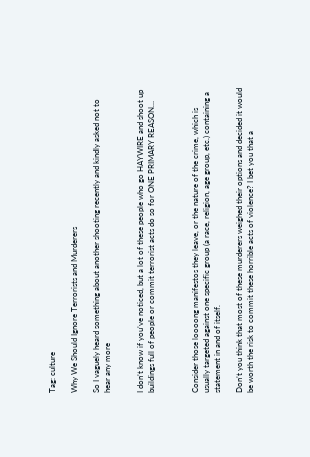Tag: culture

Why We Should Ignore Terrorists and Murderers

So I vaguely heard something about another shooting recently and kindly asked not to hear any more


I don’t know if you’ve noticed, but a lot of these people who go HAYWIRE and shoot up buildings full of people or commit terrorist acts do so for ONE PRIMARY REASON…



Consider those loooong manifestos they leave, or the nature of the crime, which is usually targeted against one specific group (a race, religion, age group, etc.) containing a statement in and of itself.

Don’t you think that most of these murderers weighed their options and decided it would be worth the risk to commit these horrible acts of violence? I bet you that a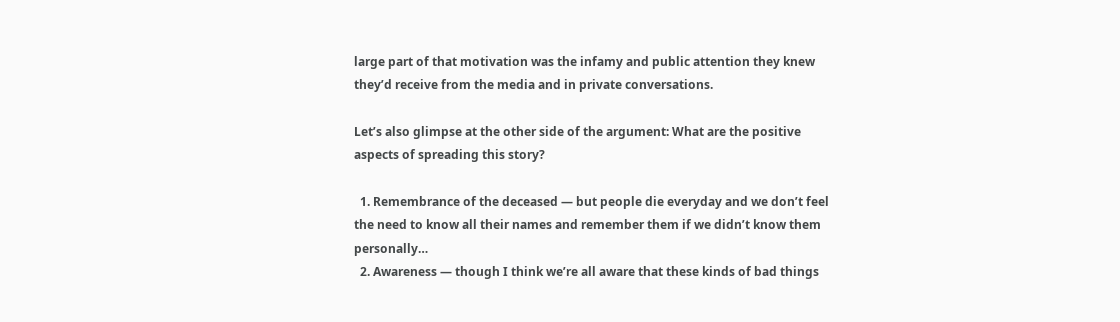large part of that motivation was the infamy and public attention they knew they’d receive from the media and in private conversations.

Let’s also glimpse at the other side of the argument: What are the positive aspects of spreading this story?

  1. Remembrance of the deceased — but people die everyday and we don’t feel the need to know all their names and remember them if we didn’t know them personally…
  2. Awareness — though I think we’re all aware that these kinds of bad things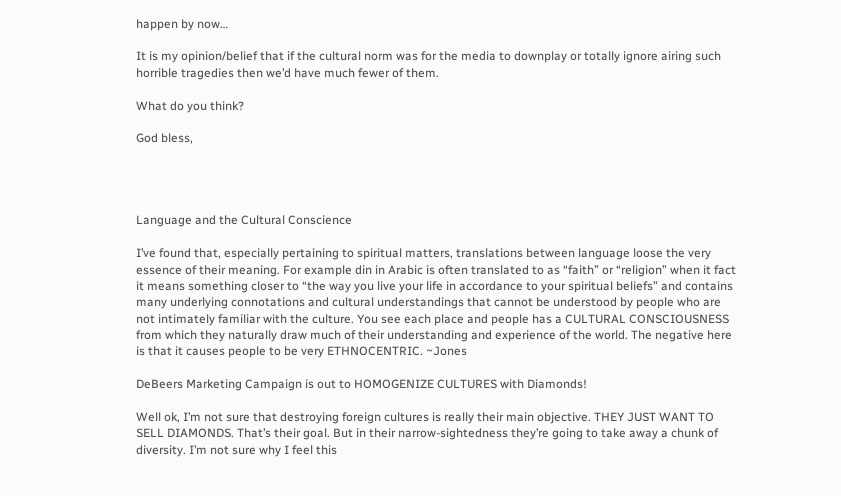happen by now…

It is my opinion/belief that if the cultural norm was for the media to downplay or totally ignore airing such horrible tragedies then we’d have much fewer of them.

What do you think?

God bless,




Language and the Cultural Conscience

I’ve found that, especially pertaining to spiritual matters, translations between language loose the very essence of their meaning. For example din in Arabic is often translated to as “faith” or “religion” when it fact it means something closer to “the way you live your life in accordance to your spiritual beliefs” and contains many underlying connotations and cultural understandings that cannot be understood by people who are not intimately familiar with the culture. You see each place and people has a CULTURAL CONSCIOUSNESS from which they naturally draw much of their understanding and experience of the world. The negative here is that it causes people to be very ETHNOCENTRIC. ~Jones

DeBeers Marketing Campaign is out to HOMOGENIZE CULTURES with Diamonds!

Well ok, I’m not sure that destroying foreign cultures is really their main objective. THEY JUST WANT TO SELL DIAMONDS. That’s their goal. But in their narrow-sightedness they’re going to take away a chunk of diversity. I’m not sure why I feel this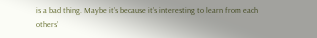is a bad thing. Maybe it’s because it’s interesting to learn from each others’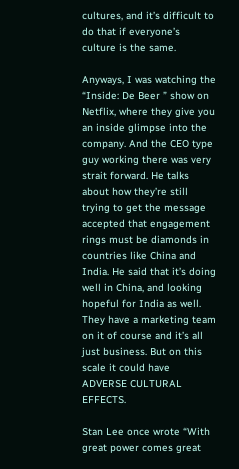cultures, and it’s difficult to do that if everyone’s culture is the same.

Anyways, I was watching the “Inside: De Beer ” show on Netflix, where they give you an inside glimpse into the company. And the CEO type guy working there was very strait forward. He talks about how they’re still trying to get the message accepted that engagement rings must be diamonds in countries like China and India. He said that it’s doing well in China, and looking hopeful for India as well. They have a marketing team on it of course and it’s all just business. But on this scale it could have ADVERSE CULTURAL EFFECTS.

Stan Lee once wrote “With great power comes great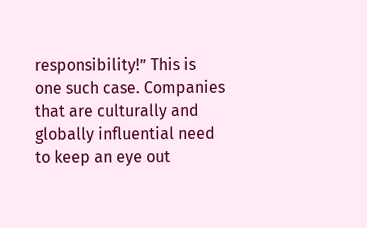responsibility!” This is one such case. Companies that are culturally and globally influential need to keep an eye out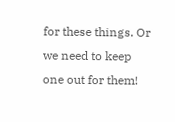for these things. Or we need to keep one out for them!